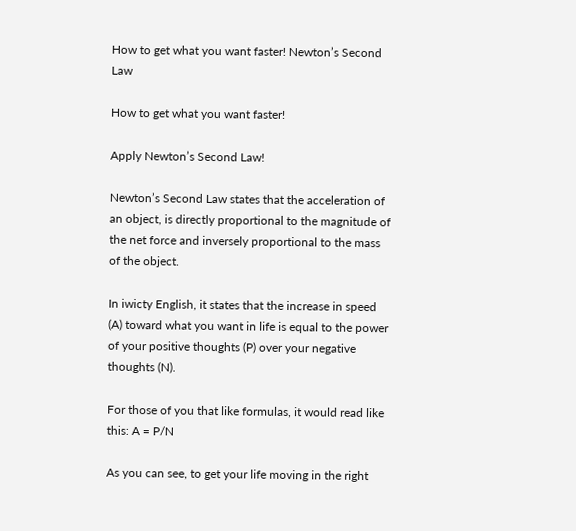How to get what you want faster! Newton’s Second Law

How to get what you want faster!

Apply Newton’s Second Law!

Newton’s Second Law states that the acceleration of an object, is directly proportional to the magnitude of the net force and inversely proportional to the mass of the object.

In iwicty English, it states that the increase in speed (A) toward what you want in life is equal to the power of your positive thoughts (P) over your negative thoughts (N).

For those of you that like formulas, it would read like this: A = P/N

As you can see, to get your life moving in the right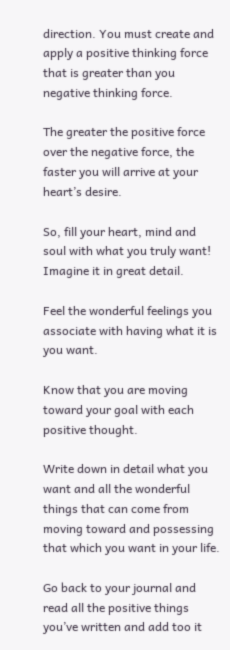direction. You must create and apply a positive thinking force that is greater than you negative thinking force.

The greater the positive force over the negative force, the faster you will arrive at your heart’s desire.

So, fill your heart, mind and soul with what you truly want! Imagine it in great detail.

Feel the wonderful feelings you associate with having what it is you want.

Know that you are moving toward your goal with each positive thought.

Write down in detail what you want and all the wonderful things that can come from moving toward and possessing that which you want in your life.

Go back to your journal and read all the positive things you’ve written and add too it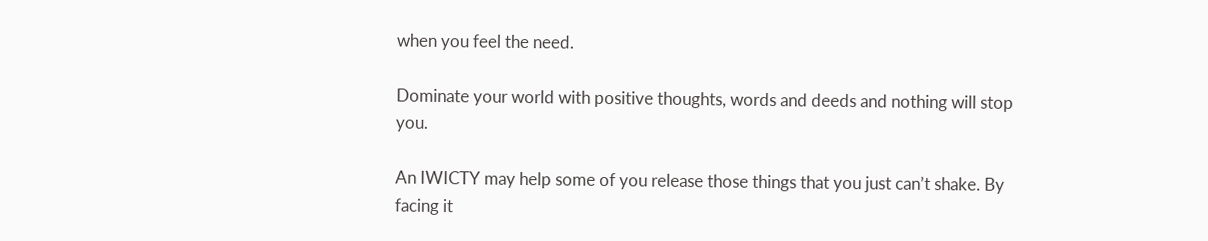when you feel the need.

Dominate your world with positive thoughts, words and deeds and nothing will stop you.

An IWICTY may help some of you release those things that you just can’t shake. By facing it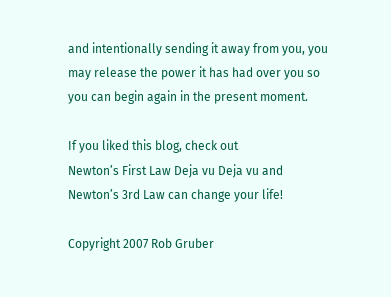and intentionally sending it away from you, you may release the power it has had over you so you can begin again in the present moment.

If you liked this blog, check out
Newton’s First Law Deja vu Deja vu and
Newton’s 3rd Law can change your life!

Copyright 2007 Rob Gruber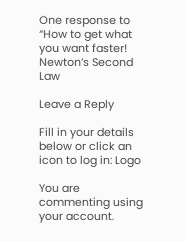One response to “How to get what you want faster! Newton’s Second Law

Leave a Reply

Fill in your details below or click an icon to log in: Logo

You are commenting using your account.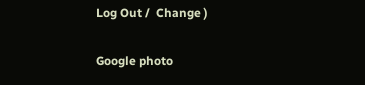Log Out /  Change )

Google photo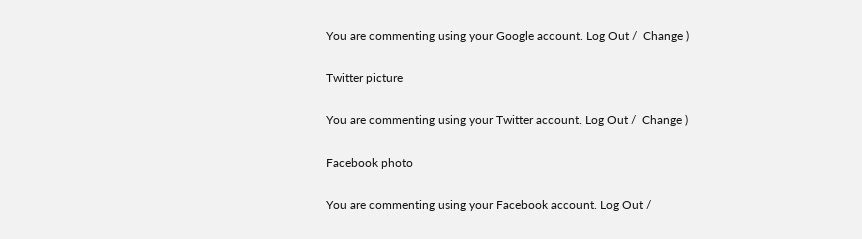You are commenting using your Google account. Log Out /  Change )

Twitter picture

You are commenting using your Twitter account. Log Out /  Change )

Facebook photo

You are commenting using your Facebook account. Log Out /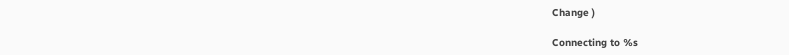Change )

Connecting to %s